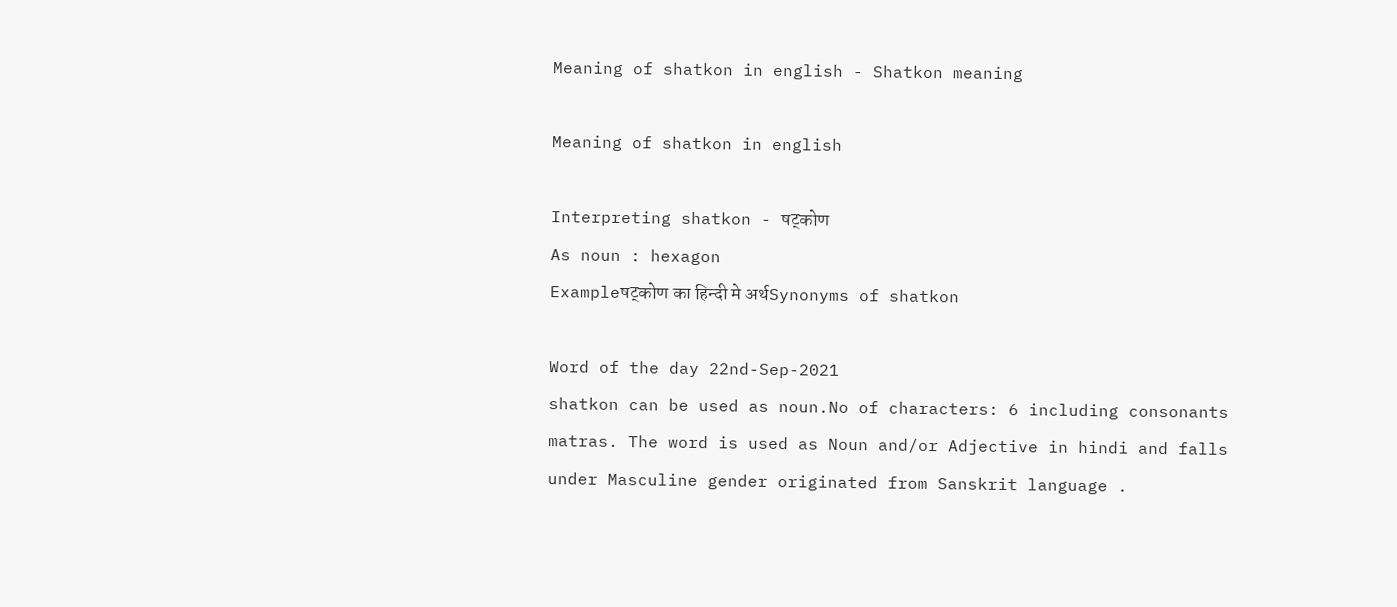Meaning of shatkon in english - Shatkon meaning

Meaning of shatkon in english

Interpreting shatkon - षट्कोण
As noun : hexagon
Exampleषट्कोण का हिन्दी मे अर्थSynonyms of shatkon

Word of the day 22nd-Sep-2021
shatkon can be used as noun.No of characters: 6 including consonants matras. The word is used as Noun and/or Adjective in hindi and falls under Masculine gender originated from Sanskrit language .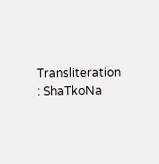Transliteration : ShaTkoNa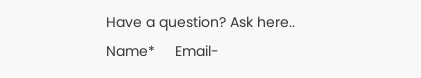Have a question? Ask here..
Name*     Email-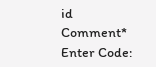id    Comment* Enter Code: